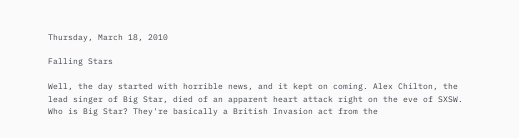Thursday, March 18, 2010

Falling Stars

Well, the day started with horrible news, and it kept on coming. Alex Chilton, the lead singer of Big Star, died of an apparent heart attack right on the eve of SXSW. Who is Big Star? They're basically a British Invasion act from the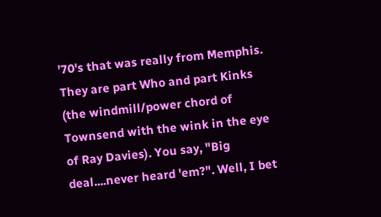'70's that was really from Memphis. They are part Who and part Kinks (the windmill/power chord of Townsend with the wink in the eye of Ray Davies). You say, "Big deal....never heard 'em?". Well, I bet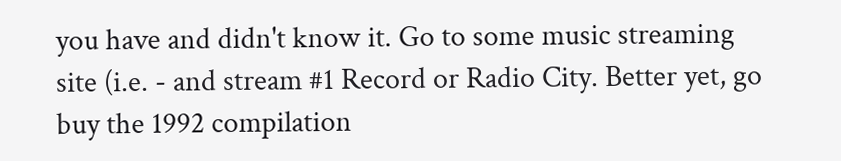you have and didn't know it. Go to some music streaming site (i.e. - and stream #1 Record or Radio City. Better yet, go buy the 1992 compilation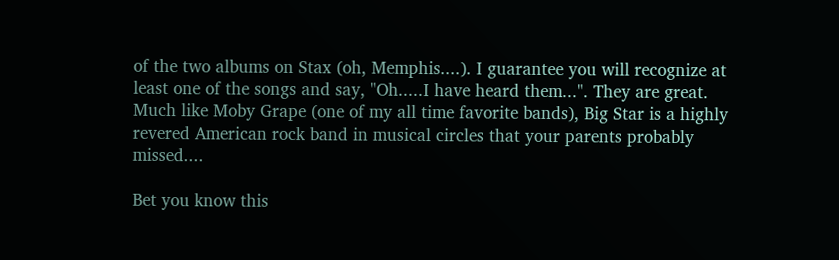of the two albums on Stax (oh, Memphis....). I guarantee you will recognize at least one of the songs and say, "Oh.....I have heard them...". They are great. Much like Moby Grape (one of my all time favorite bands), Big Star is a highly revered American rock band in musical circles that your parents probably missed....

Bet you know this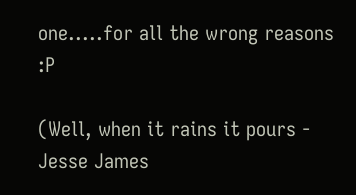one.....for all the wrong reasons :P

(Well, when it rains it pours - Jesse James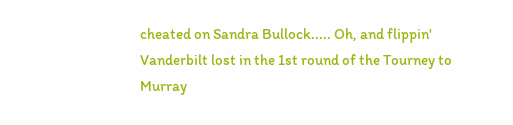cheated on Sandra Bullock..... Oh, and flippin' Vanderbilt lost in the 1st round of the Tourney to Murray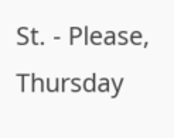St. - Please, Thursday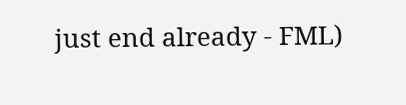just end already - FML)